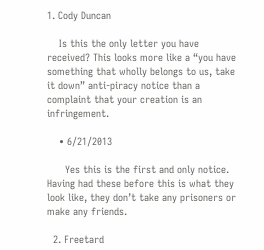1. Cody Duncan

    Is this the only letter you have received? This looks more like a “you have something that wholly belongs to us, take it down” anti-piracy notice than a complaint that your creation is an infringement.

    • 6/21/2013

      Yes this is the first and only notice. Having had these before this is what they look like, they don’t take any prisoners or make any friends.

  2. Freetard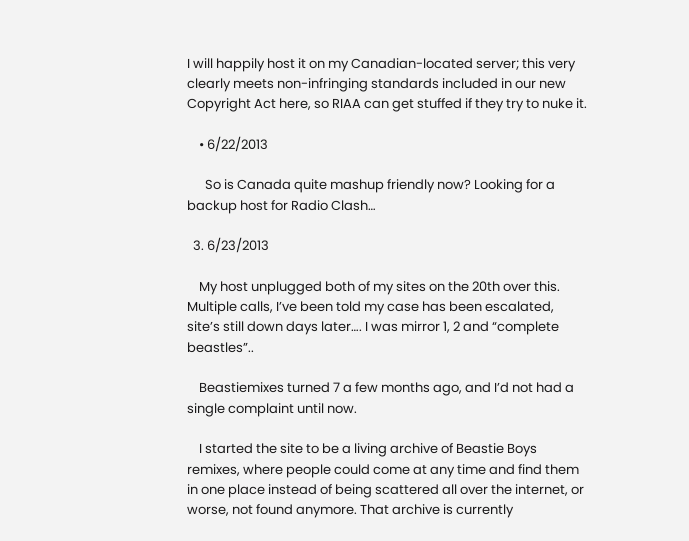I will happily host it on my Canadian-located server; this very clearly meets non-infringing standards included in our new Copyright Act here, so RIAA can get stuffed if they try to nuke it.

    • 6/22/2013

      So is Canada quite mashup friendly now? Looking for a backup host for Radio Clash…

  3. 6/23/2013

    My host unplugged both of my sites on the 20th over this. Multiple calls, I’ve been told my case has been escalated, site’s still down days later…. I was mirror 1, 2 and “complete beastles”..

    Beastiemixes turned 7 a few months ago, and I’d not had a single complaint until now.

    I started the site to be a living archive of Beastie Boys remixes, where people could come at any time and find them in one place instead of being scattered all over the internet, or worse, not found anymore. That archive is currently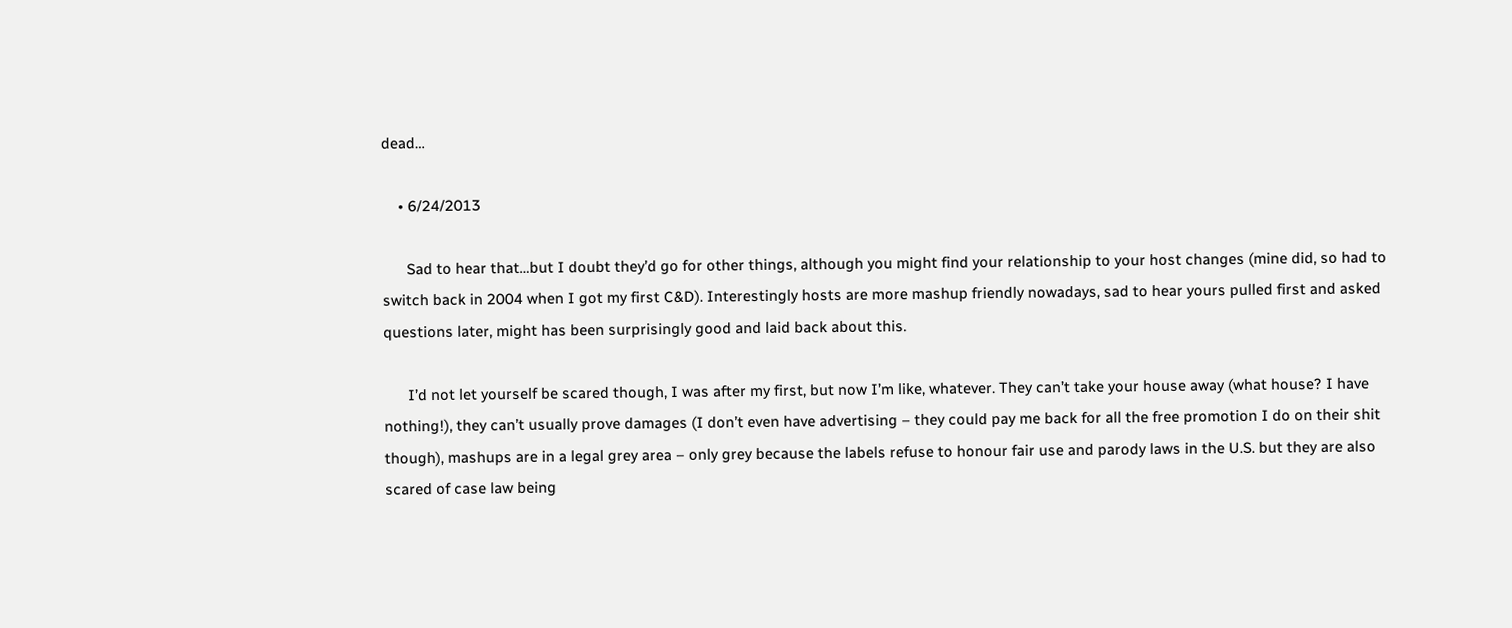dead…

    • 6/24/2013

      Sad to hear that…but I doubt they’d go for other things, although you might find your relationship to your host changes (mine did, so had to switch back in 2004 when I got my first C&D). Interestingly hosts are more mashup friendly nowadays, sad to hear yours pulled first and asked questions later, might has been surprisingly good and laid back about this.

      I’d not let yourself be scared though, I was after my first, but now I’m like, whatever. They can’t take your house away (what house? I have nothing!), they can’t usually prove damages (I don’t even have advertising – they could pay me back for all the free promotion I do on their shit though), mashups are in a legal grey area – only grey because the labels refuse to honour fair use and parody laws in the U.S. but they are also scared of case law being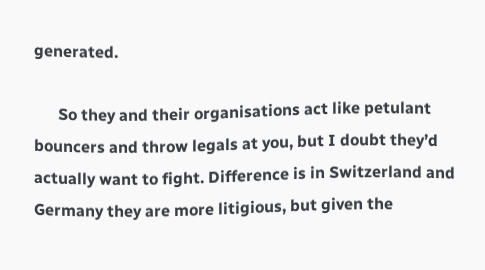generated.

      So they and their organisations act like petulant bouncers and throw legals at you, but I doubt they’d actually want to fight. Difference is in Switzerland and Germany they are more litigious, but given the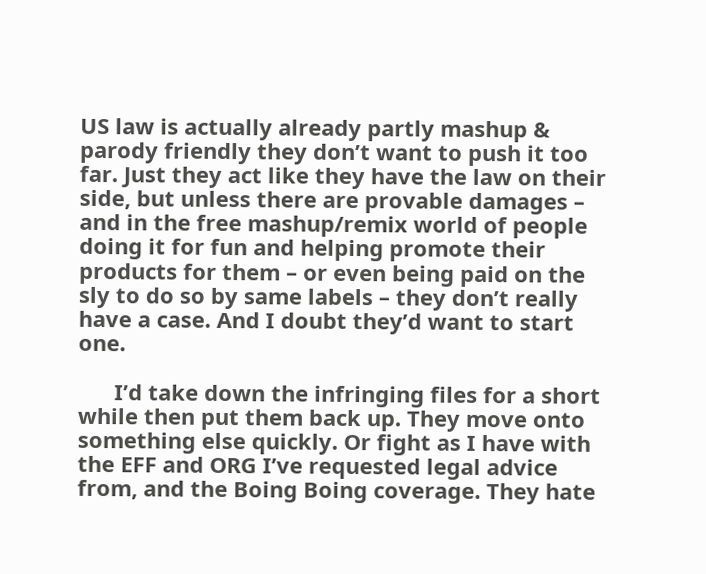US law is actually already partly mashup & parody friendly they don’t want to push it too far. Just they act like they have the law on their side, but unless there are provable damages – and in the free mashup/remix world of people doing it for fun and helping promote their products for them – or even being paid on the sly to do so by same labels – they don’t really have a case. And I doubt they’d want to start one.

      I’d take down the infringing files for a short while then put them back up. They move onto something else quickly. Or fight as I have with the EFF and ORG I’ve requested legal advice from, and the Boing Boing coverage. They hate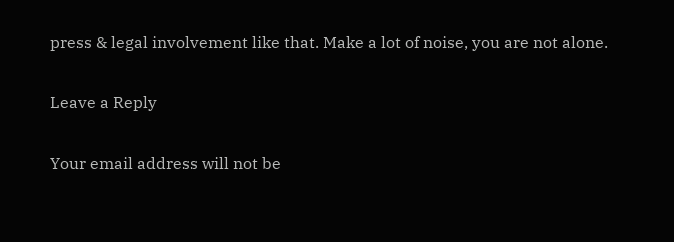press & legal involvement like that. Make a lot of noise, you are not alone.

Leave a Reply

Your email address will not be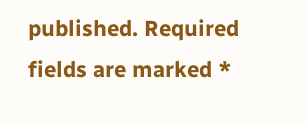published. Required fields are marked *